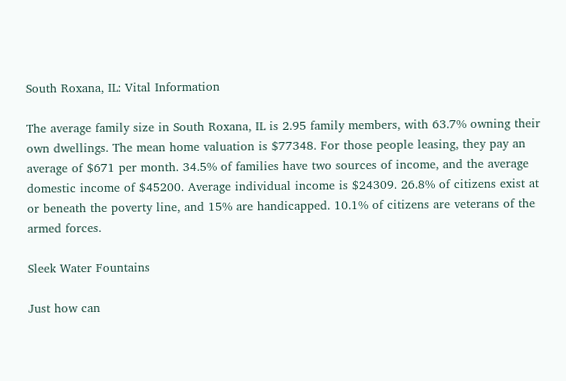South Roxana, IL: Vital Information

The average family size in South Roxana, IL is 2.95 family members, with 63.7% owning their own dwellings. The mean home valuation is $77348. For those people leasing, they pay an average of $671 per month. 34.5% of families have two sources of income, and the average domestic income of $45200. Average individual income is $24309. 26.8% of citizens exist at or beneath the poverty line, and 15% are handicapped. 10.1% of citizens are veterans of the armed forces.

Sleek Water Fountains

Just how can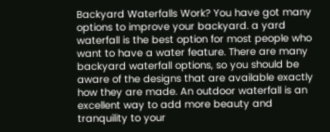Backyard Waterfalls Work? You have got many options to improve your backyard. a yard waterfall is the best option for most people who want to have a water feature. There are many backyard waterfall options, so you should be aware of the designs that are available exactly how they are made. An outdoor waterfall is an excellent way to add more beauty and tranquility to your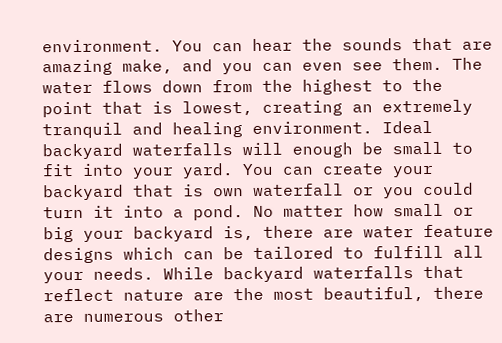environment. You can hear the sounds that are amazing make, and you can even see them. The water flows down from the highest to the point that is lowest, creating an extremely tranquil and healing environment. Ideal backyard waterfalls will enough be small to fit into your yard. You can create your backyard that is own waterfall or you could turn it into a pond. No matter how small or big your backyard is, there are water feature designs which can be tailored to fulfill all your needs. While backyard waterfalls that reflect nature are the most beautiful, there are numerous other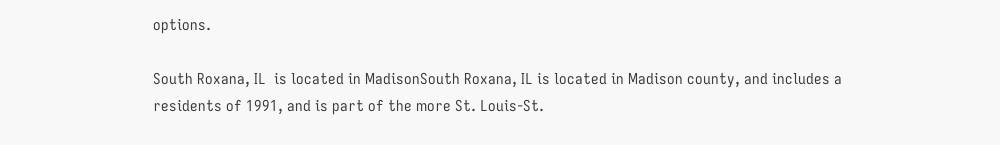options.

South Roxana, IL  is located in MadisonSouth Roxana, IL is located in Madison county, and includes a residents of 1991, and is part of the more St. Louis-St.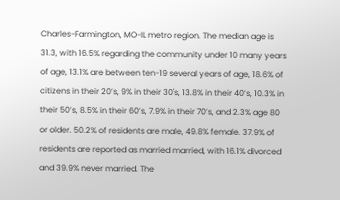Charles-Farmington, MO-IL metro region. The median age is 31.3, with 16.5% regarding the community under 10 many years of age, 13.1% are between ten-19 several years of age, 18.6% of citizens in their 20’s, 9% in their 30's, 13.8% in their 40’s, 10.3% in their 50’s, 8.5% in their 60’s, 7.9% in their 70’s, and 2.3% age 80 or older. 50.2% of residents are male, 49.8% female. 37.9% of residents are reported as married married, with 16.1% divorced and 39.9% never married. The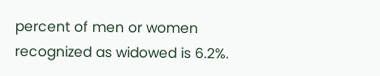percent of men or women recognized as widowed is 6.2%.